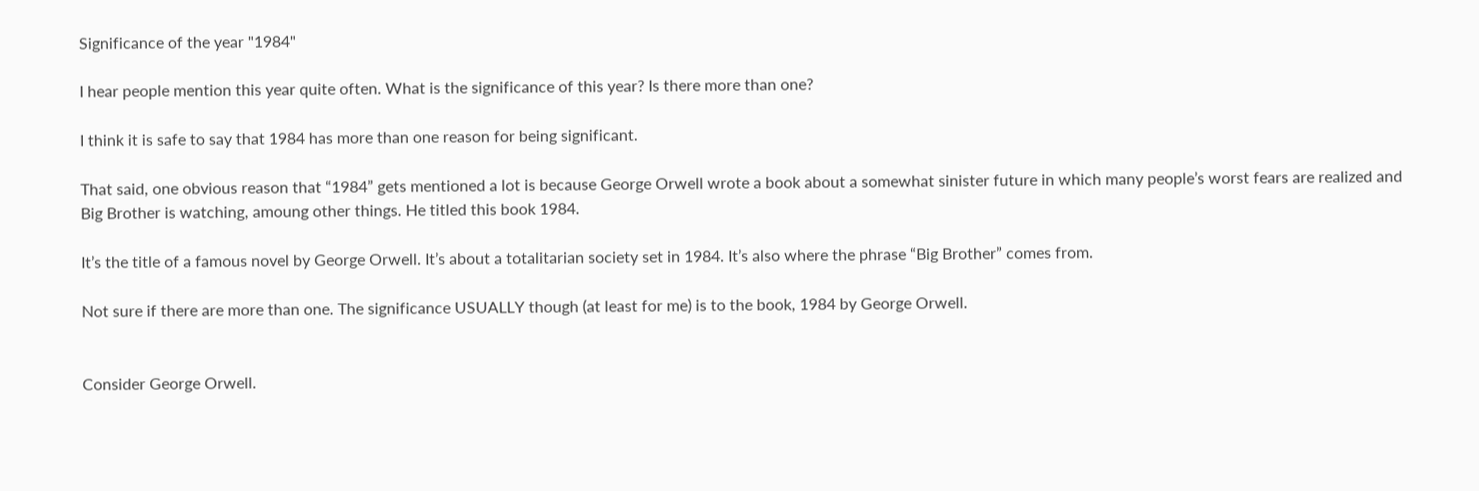Significance of the year "1984"

I hear people mention this year quite often. What is the significance of this year? Is there more than one?

I think it is safe to say that 1984 has more than one reason for being significant.

That said, one obvious reason that “1984” gets mentioned a lot is because George Orwell wrote a book about a somewhat sinister future in which many people’s worst fears are realized and Big Brother is watching, amoung other things. He titled this book 1984.

It’s the title of a famous novel by George Orwell. It’s about a totalitarian society set in 1984. It’s also where the phrase “Big Brother” comes from.

Not sure if there are more than one. The significance USUALLY though (at least for me) is to the book, 1984 by George Orwell.


Consider George Orwell.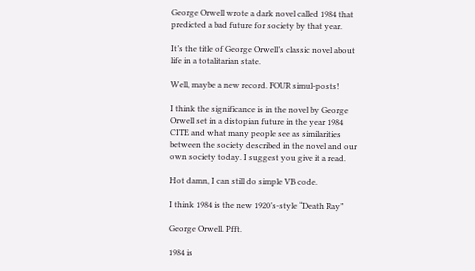George Orwell wrote a dark novel called 1984 that predicted a bad future for society by that year.

It’s the title of George Orwell’s classic novel about life in a totalitarian state.

Well, maybe a new record. FOUR simul-posts!

I think the significance is in the novel by George Orwell set in a distopian future in the year 1984 CITE and what many people see as similarities between the society described in the novel and our own society today. I suggest you give it a read.

Hot damn, I can still do simple VB code.

I think 1984 is the new 1920’s-style “Death Ray”

George Orwell. Pfft.

1984 is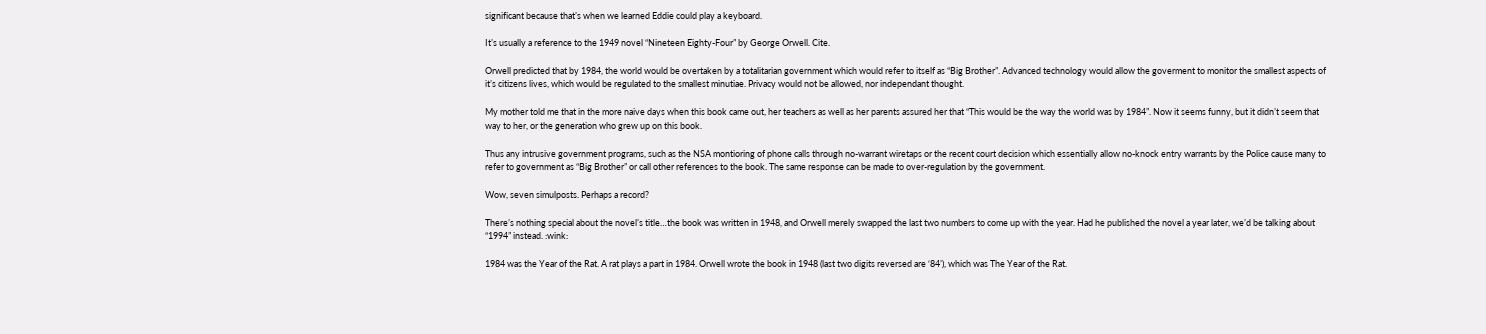significant because that’s when we learned Eddie could play a keyboard.

It’s usually a reference to the 1949 novel “Nineteen Eighty-Four” by George Orwell. Cite.

Orwell predicted that by 1984, the world would be overtaken by a totalitarian government which would refer to itself as “Big Brother”. Advanced technology would allow the goverment to monitor the smallest aspects of it’s citizens lives, which would be regulated to the smallest minutiae. Privacy would not be allowed, nor independant thought.

My mother told me that in the more naive days when this book came out, her teachers as well as her parents assured her that “This would be the way the world was by 1984”. Now it seems funny, but it didn’t seem that way to her, or the generation who grew up on this book.

Thus any intrusive government programs, such as the NSA montioring of phone calls through no-warrant wiretaps or the recent court decision which essentially allow no-knock entry warrants by the Police cause many to refer to government as “Big Brother” or call other references to the book. The same response can be made to over-regulation by the government.

Wow, seven simulposts. Perhaps a record?

There’s nothing special about the novel’s title…the book was written in 1948, and Orwell merely swapped the last two numbers to come up with the year. Had he published the novel a year later, we’d be talking about “1994” instead. :wink:

1984 was the Year of the Rat. A rat plays a part in 1984. Orwell wrote the book in 1948 (last two digits reversed are ‘84’), which was The Year of the Rat.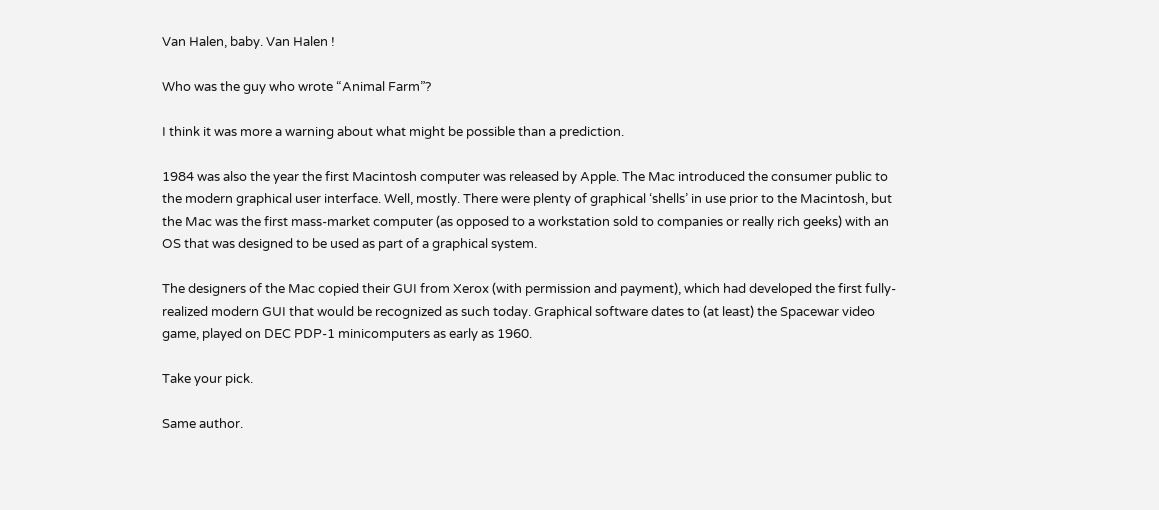Van Halen, baby. Van Halen !

Who was the guy who wrote “Animal Farm”?

I think it was more a warning about what might be possible than a prediction.

1984 was also the year the first Macintosh computer was released by Apple. The Mac introduced the consumer public to the modern graphical user interface. Well, mostly. There were plenty of graphical ‘shells’ in use prior to the Macintosh, but the Mac was the first mass-market computer (as opposed to a workstation sold to companies or really rich geeks) with an OS that was designed to be used as part of a graphical system.

The designers of the Mac copied their GUI from Xerox (with permission and payment), which had developed the first fully-realized modern GUI that would be recognized as such today. Graphical software dates to (at least) the Spacewar video game, played on DEC PDP-1 minicomputers as early as 1960.

Take your pick.

Same author.